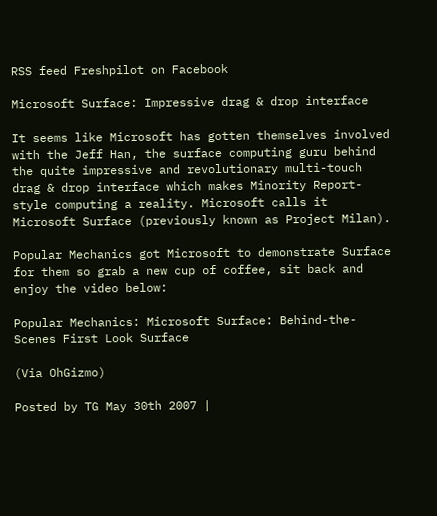RSS feed Freshpilot on Facebook

Microsoft Surface: Impressive drag & drop interface

It seems like Microsoft has gotten themselves involved with the Jeff Han, the surface computing guru behind the quite impressive and revolutionary multi-touch drag & drop interface which makes Minority Report-style computing a reality. Microsoft calls it Microsoft Surface (previously known as Project Milan).

Popular Mechanics got Microsoft to demonstrate Surface for them so grab a new cup of coffee, sit back and enjoy the video below:

Popular Mechanics: Microsoft Surface: Behind-the-Scenes First Look Surface

(Via OhGizmo)

Posted by TG May 30th 2007 |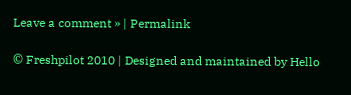Leave a comment » | Permalink

© Freshpilot 2010 | Designed and maintained by Hello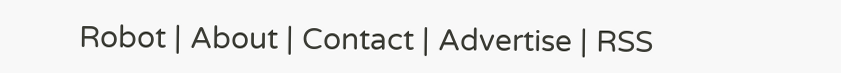Robot | About | Contact | Advertise | RSS